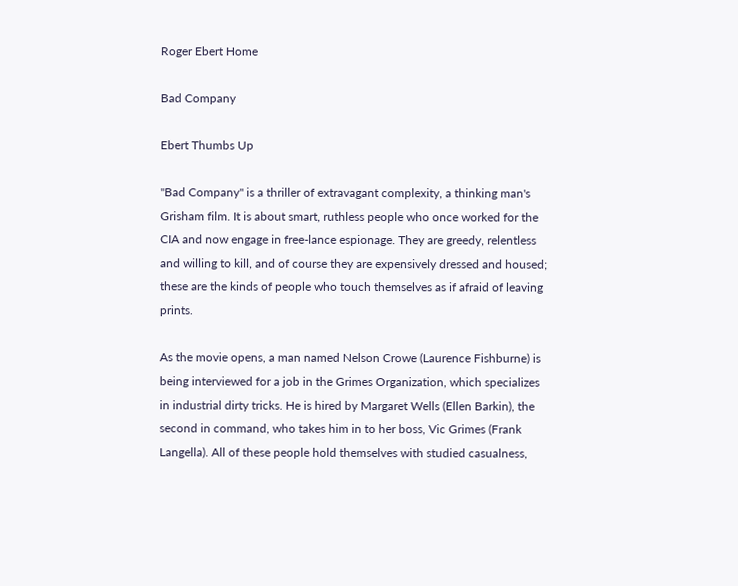Roger Ebert Home

Bad Company

Ebert Thumbs Up

"Bad Company" is a thriller of extravagant complexity, a thinking man's Grisham film. It is about smart, ruthless people who once worked for the CIA and now engage in free-lance espionage. They are greedy, relentless and willing to kill, and of course they are expensively dressed and housed; these are the kinds of people who touch themselves as if afraid of leaving prints.

As the movie opens, a man named Nelson Crowe (Laurence Fishburne) is being interviewed for a job in the Grimes Organization, which specializes in industrial dirty tricks. He is hired by Margaret Wells (Ellen Barkin), the second in command, who takes him in to her boss, Vic Grimes (Frank Langella). All of these people hold themselves with studied casualness,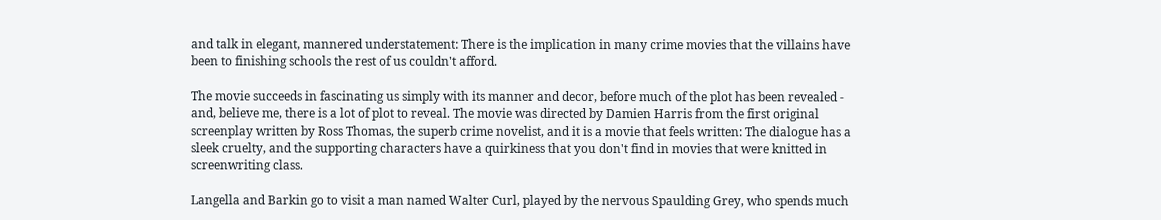and talk in elegant, mannered understatement: There is the implication in many crime movies that the villains have been to finishing schools the rest of us couldn't afford.

The movie succeeds in fascinating us simply with its manner and decor, before much of the plot has been revealed - and, believe me, there is a lot of plot to reveal. The movie was directed by Damien Harris from the first original screenplay written by Ross Thomas, the superb crime novelist, and it is a movie that feels written: The dialogue has a sleek cruelty, and the supporting characters have a quirkiness that you don't find in movies that were knitted in screenwriting class.

Langella and Barkin go to visit a man named Walter Curl, played by the nervous Spaulding Grey, who spends much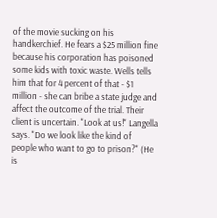of the movie sucking on his handkerchief. He fears a $25 million fine because his corporation has poisoned some kids with toxic waste. Wells tells him that for 4 percent of that - $1 million - she can bribe a state judge and affect the outcome of the trial. Their client is uncertain. "Look at us!" Langella says. "Do we look like the kind of people who want to go to prison?" (He is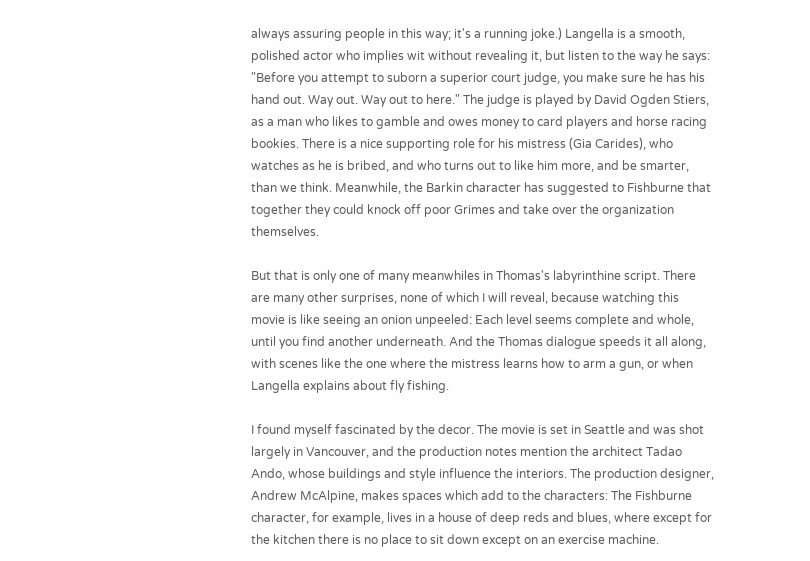always assuring people in this way; it's a running joke.) Langella is a smooth, polished actor who implies wit without revealing it, but listen to the way he says: "Before you attempt to suborn a superior court judge, you make sure he has his hand out. Way out. Way out to here." The judge is played by David Ogden Stiers, as a man who likes to gamble and owes money to card players and horse racing bookies. There is a nice supporting role for his mistress (Gia Carides), who watches as he is bribed, and who turns out to like him more, and be smarter, than we think. Meanwhile, the Barkin character has suggested to Fishburne that together they could knock off poor Grimes and take over the organization themselves.

But that is only one of many meanwhiles in Thomas's labyrinthine script. There are many other surprises, none of which I will reveal, because watching this movie is like seeing an onion unpeeled: Each level seems complete and whole, until you find another underneath. And the Thomas dialogue speeds it all along, with scenes like the one where the mistress learns how to arm a gun, or when Langella explains about fly fishing.

I found myself fascinated by the decor. The movie is set in Seattle and was shot largely in Vancouver, and the production notes mention the architect Tadao Ando, whose buildings and style influence the interiors. The production designer, Andrew McAlpine, makes spaces which add to the characters: The Fishburne character, for example, lives in a house of deep reds and blues, where except for the kitchen there is no place to sit down except on an exercise machine.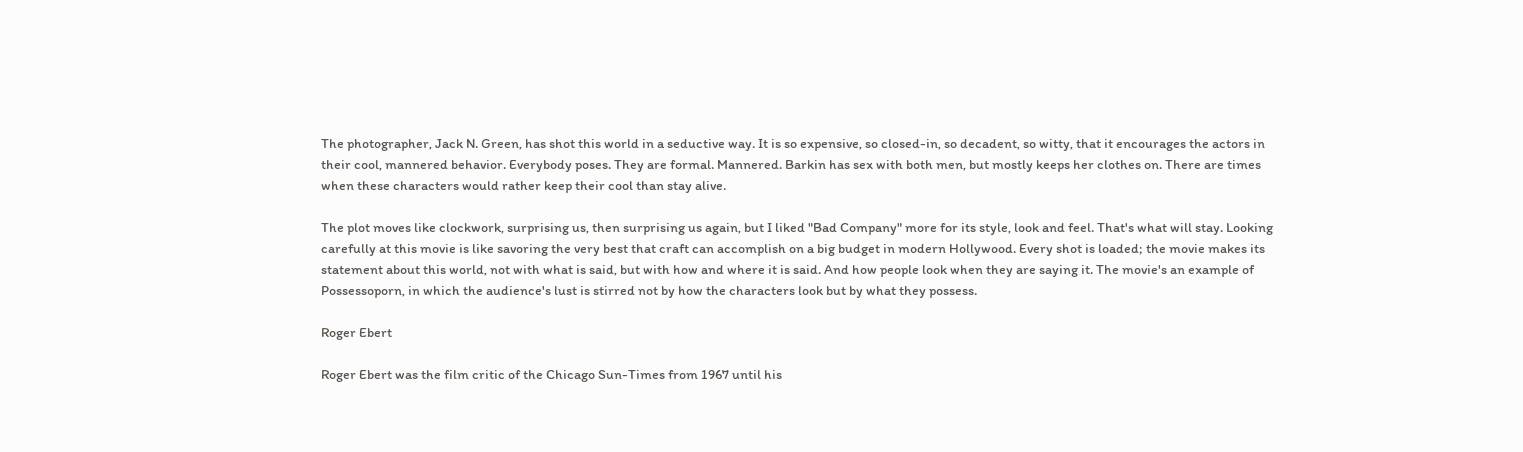The photographer, Jack N. Green, has shot this world in a seductive way. It is so expensive, so closed-in, so decadent, so witty, that it encourages the actors in their cool, mannered behavior. Everybody poses. They are formal. Mannered. Barkin has sex with both men, but mostly keeps her clothes on. There are times when these characters would rather keep their cool than stay alive.

The plot moves like clockwork, surprising us, then surprising us again, but I liked "Bad Company" more for its style, look and feel. That's what will stay. Looking carefully at this movie is like savoring the very best that craft can accomplish on a big budget in modern Hollywood. Every shot is loaded; the movie makes its statement about this world, not with what is said, but with how and where it is said. And how people look when they are saying it. The movie's an example of Possessoporn, in which the audience's lust is stirred not by how the characters look but by what they possess.

Roger Ebert

Roger Ebert was the film critic of the Chicago Sun-Times from 1967 until his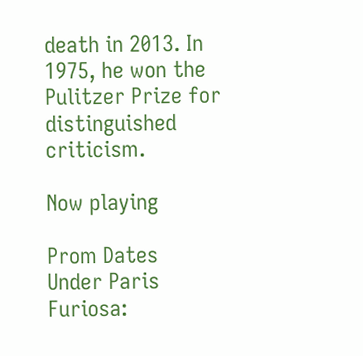death in 2013. In 1975, he won the Pulitzer Prize for distinguished criticism.

Now playing

Prom Dates
Under Paris
Furiosa: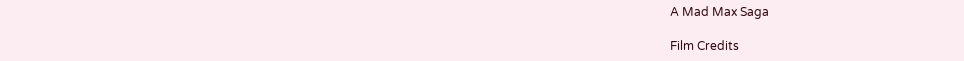A Mad Max Saga

Film Credits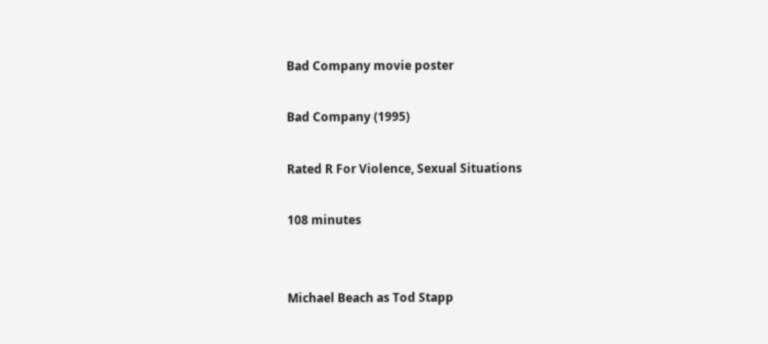Bad Company movie poster

Bad Company (1995)

Rated R For Violence, Sexual Situations

108 minutes


Michael Beach as Tod Stapp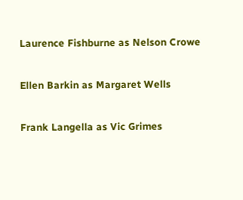Laurence Fishburne as Nelson Crowe

Ellen Barkin as Margaret Wells

Frank Langella as Vic Grimes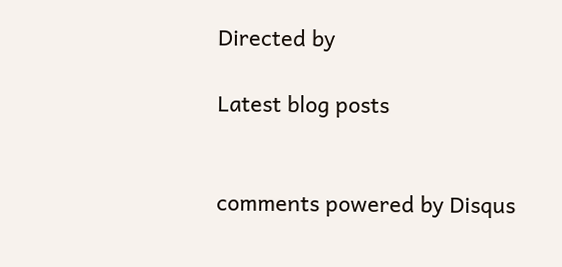Directed by

Latest blog posts


comments powered by Disqus